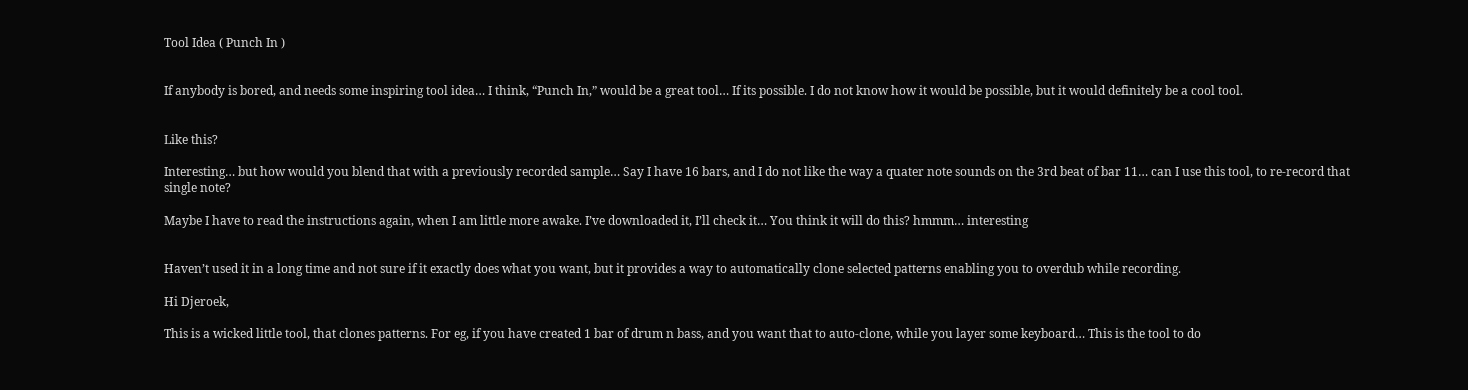Tool Idea ( Punch In )


If anybody is bored, and needs some inspiring tool idea… I think, “Punch In,” would be a great tool… If its possible. I do not know how it would be possible, but it would definitely be a cool tool.


Like this?

Interesting… but how would you blend that with a previously recorded sample… Say I have 16 bars, and I do not like the way a quater note sounds on the 3rd beat of bar 11… can I use this tool, to re-record that single note?

Maybe I have to read the instructions again, when I am little more awake. I’ve downloaded it, I’ll check it… You think it will do this? hmmm… interesting


Haven’t used it in a long time and not sure if it exactly does what you want, but it provides a way to automatically clone selected patterns enabling you to overdub while recording.

Hi Djeroek,

This is a wicked little tool, that clones patterns. For eg, if you have created 1 bar of drum n bass, and you want that to auto-clone, while you layer some keyboard… This is the tool to do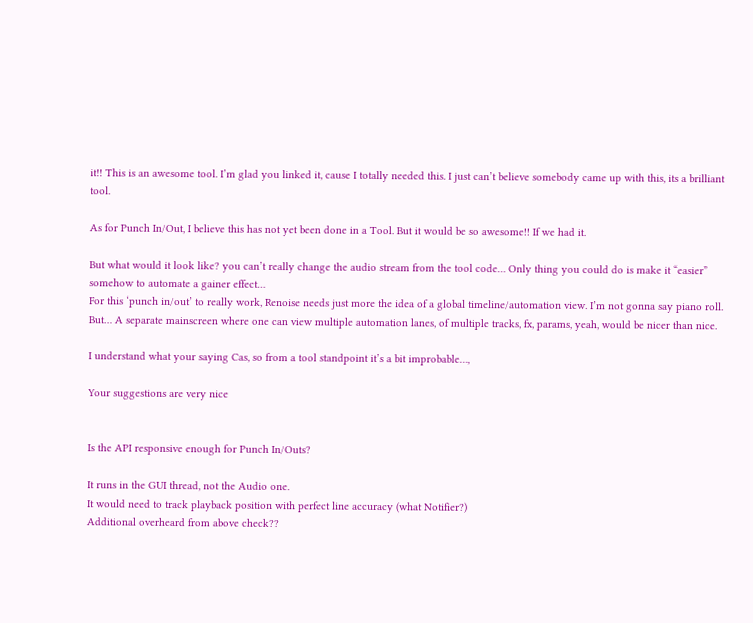it!! This is an awesome tool. I’m glad you linked it, cause I totally needed this. I just can’t believe somebody came up with this, its a brilliant tool.

As for Punch In/Out, I believe this has not yet been done in a Tool. But it would be so awesome!! If we had it.

But what would it look like? you can’t really change the audio stream from the tool code… Only thing you could do is make it “easier” somehow to automate a gainer effect…
For this ‘punch in/out’ to really work, Renoise needs just more the idea of a global timeline/automation view. I’m not gonna say piano roll. But… A separate mainscreen where one can view multiple automation lanes, of multiple tracks, fx, params, yeah, would be nicer than nice.

I understand what your saying Cas, so from a tool standpoint it’s a bit improbable…,

Your suggestions are very nice


Is the API responsive enough for Punch In/Outs?

It runs in the GUI thread, not the Audio one.
It would need to track playback position with perfect line accuracy (what Notifier?)
Additional overheard from above check??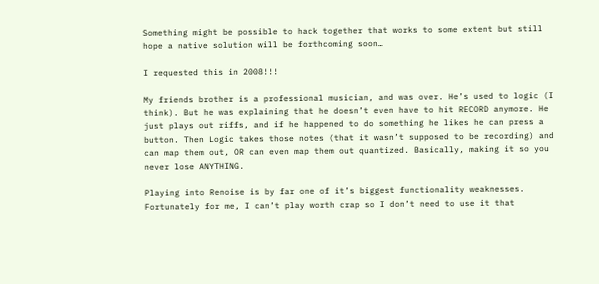Something might be possible to hack together that works to some extent but still hope a native solution will be forthcoming soon…

I requested this in 2008!!!

My friends brother is a professional musician, and was over. He’s used to logic (I think). But he was explaining that he doesn’t even have to hit RECORD anymore. He just plays out riffs, and if he happened to do something he likes he can press a button. Then Logic takes those notes (that it wasn’t supposed to be recording) and can map them out, OR can even map them out quantized. Basically, making it so you never lose ANYTHING.

Playing into Renoise is by far one of it’s biggest functionality weaknesses. Fortunately for me, I can’t play worth crap so I don’t need to use it that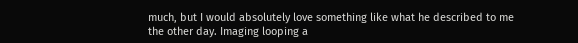much, but I would absolutely love something like what he described to me the other day. Imaging looping a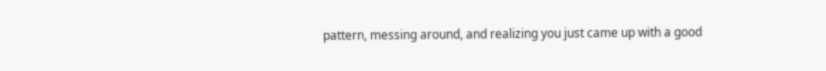pattern, messing around, and realizing you just came up with a good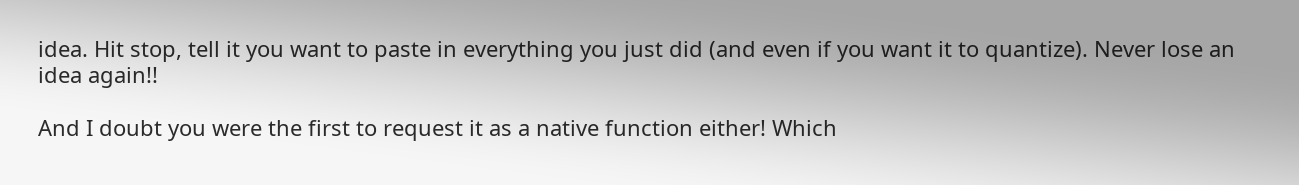idea. Hit stop, tell it you want to paste in everything you just did (and even if you want it to quantize). Never lose an idea again!!

And I doubt you were the first to request it as a native function either! Which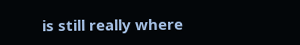is still really where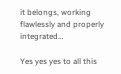it belongs, working flawlessly and properly integrated…

Yes yes yes to all this